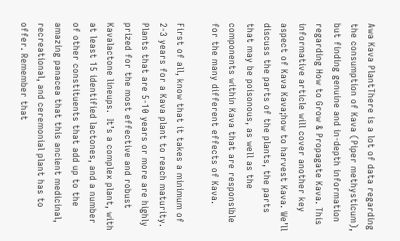Awa Kava PlantThere is a lot of data regarding the consumption of Kava (Piper methysticum), but finding genuine and in-depth information regarding How to Grow & Propagate Kava. This informative article will cover another key aspect of Kava Kava;how to harvest Kava. We’ll discuss the parts of the plants, the parts that may be poisonous, as well as the components within Kava that are responsible for the many different effects of Kava.

First of all, know that it takes a minimum of 2-3 years for a Kava plant to reach maturity. Plants that are 5-10 years or more are highly prized for the most effective and robust Kavalactone lineups.  It’s a complex plant, with at least 15 identified lactones, and a number of other constituents that add up to the amazing panacea that this ancient medicinal, recreational, and ceremonial plant has to offer. Remember that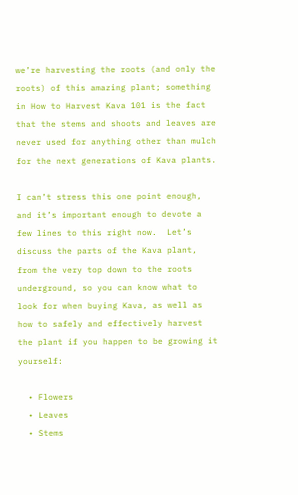we’re harvesting the roots (and only the roots) of this amazing plant; something in How to Harvest Kava 101 is the fact that the stems and shoots and leaves are never used for anything other than mulch for the next generations of Kava plants.

I can’t stress this one point enough, and it’s important enough to devote a few lines to this right now.  Let’s discuss the parts of the Kava plant, from the very top down to the roots underground, so you can know what to look for when buying Kava, as well as how to safely and effectively harvest the plant if you happen to be growing it yourself:

  • Flowers
  • Leaves
  • Stems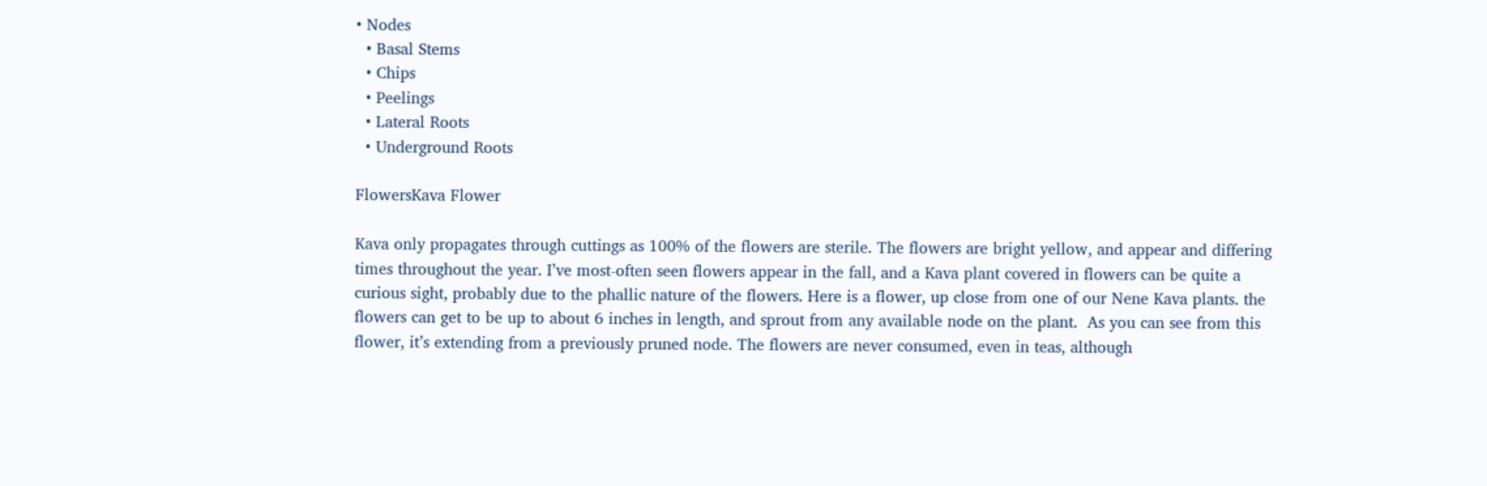• Nodes
  • Basal Stems
  • Chips
  • Peelings
  • Lateral Roots
  • Underground Roots

FlowersKava Flower

Kava only propagates through cuttings as 100% of the flowers are sterile. The flowers are bright yellow, and appear and differing times throughout the year. I’ve most-often seen flowers appear in the fall, and a Kava plant covered in flowers can be quite a curious sight, probably due to the phallic nature of the flowers. Here is a flower, up close from one of our Nene Kava plants. the flowers can get to be up to about 6 inches in length, and sprout from any available node on the plant.  As you can see from this flower, it’s extending from a previously pruned node. The flowers are never consumed, even in teas, although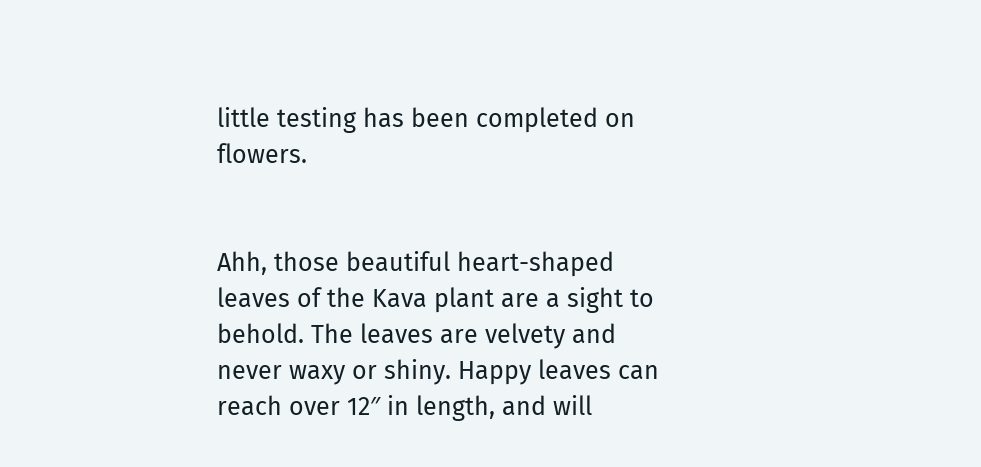little testing has been completed on flowers.


Ahh, those beautiful heart-shaped leaves of the Kava plant are a sight to behold. The leaves are velvety and never waxy or shiny. Happy leaves can reach over 12″ in length, and will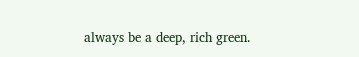always be a deep, rich green.